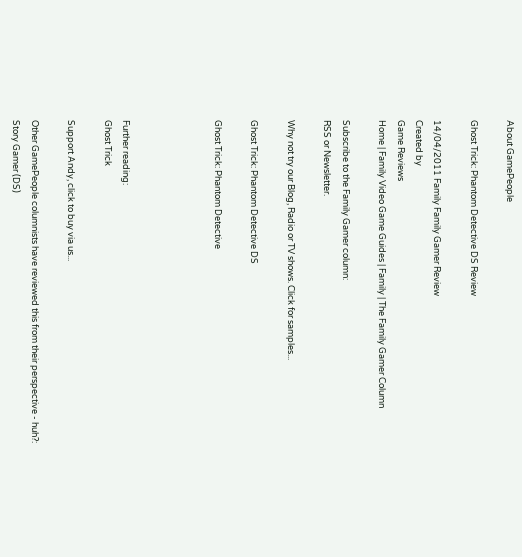About GamePeople

Ghost Trick: Phantom Detective DS Review

14/04/2011 Family Family Gamer Review
Created by
Game Reviews
Home | Family Video Game Guides | Family | The Family Gamer Column

Subscribe to the Family Gamer column:
RSS or Newsletter.

Why not try our Blog, Radio or TV shows. Click for samples...

Ghost Trick: Phantom Detective DS

Ghost Trick: Phantom Detective




Further reading:
Ghost Trick

Support Andy, click to buy via us...

Other GamePeople columnists have reviewed this from their perspective - huh?:
Story Gamer (DS)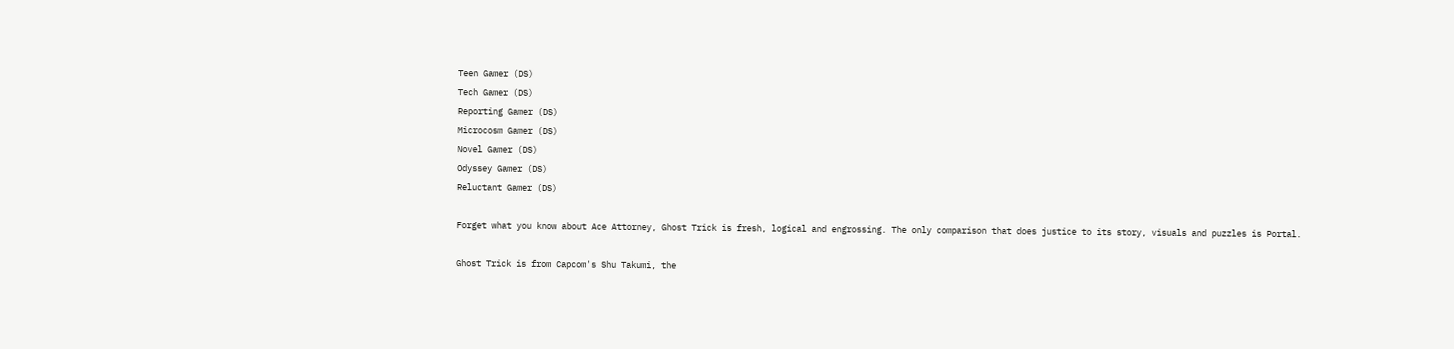Teen Gamer (DS)
Tech Gamer (DS)
Reporting Gamer (DS)
Microcosm Gamer (DS)
Novel Gamer (DS)
Odyssey Gamer (DS)
Reluctant Gamer (DS)

Forget what you know about Ace Attorney, Ghost Trick is fresh, logical and engrossing. The only comparison that does justice to its story, visuals and puzzles is Portal.

Ghost Trick is from Capcom's Shu Takumi, the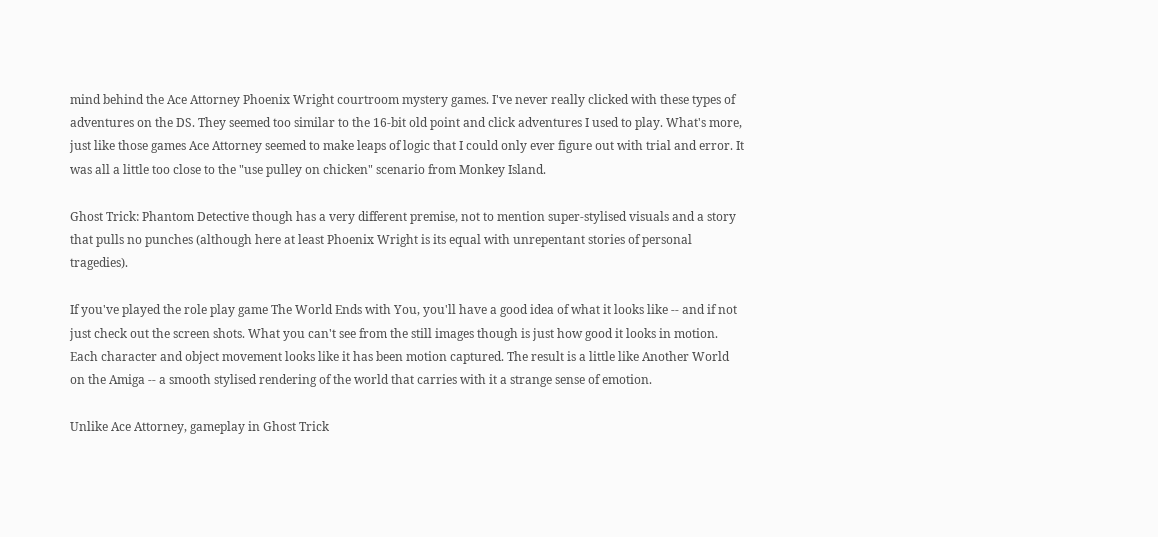mind behind the Ace Attorney Phoenix Wright courtroom mystery games. I've never really clicked with these types of adventures on the DS. They seemed too similar to the 16-bit old point and click adventures I used to play. What's more, just like those games Ace Attorney seemed to make leaps of logic that I could only ever figure out with trial and error. It was all a little too close to the "use pulley on chicken" scenario from Monkey Island.

Ghost Trick: Phantom Detective though has a very different premise, not to mention super-stylised visuals and a story that pulls no punches (although here at least Phoenix Wright is its equal with unrepentant stories of personal tragedies).

If you've played the role play game The World Ends with You, you'll have a good idea of what it looks like -- and if not just check out the screen shots. What you can't see from the still images though is just how good it looks in motion. Each character and object movement looks like it has been motion captured. The result is a little like Another World on the Amiga -- a smooth stylised rendering of the world that carries with it a strange sense of emotion.

Unlike Ace Attorney, gameplay in Ghost Trick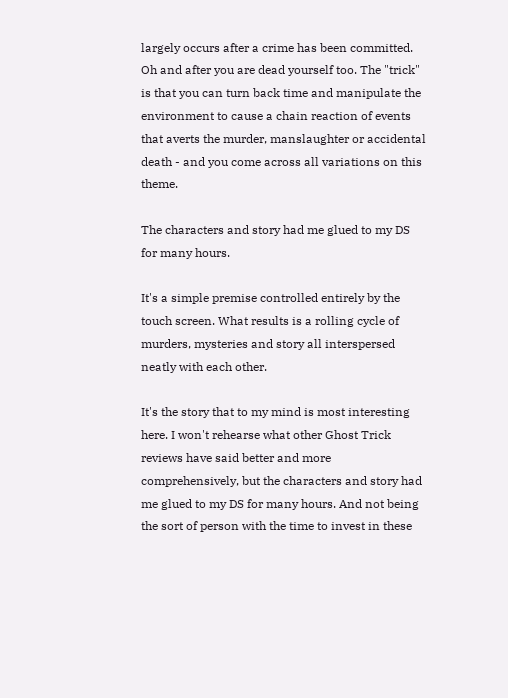largely occurs after a crime has been committed. Oh and after you are dead yourself too. The "trick" is that you can turn back time and manipulate the environment to cause a chain reaction of events that averts the murder, manslaughter or accidental death - and you come across all variations on this theme.

The characters and story had me glued to my DS for many hours.

It's a simple premise controlled entirely by the touch screen. What results is a rolling cycle of murders, mysteries and story all interspersed neatly with each other.

It's the story that to my mind is most interesting here. I won't rehearse what other Ghost Trick reviews have said better and more comprehensively, but the characters and story had me glued to my DS for many hours. And not being the sort of person with the time to invest in these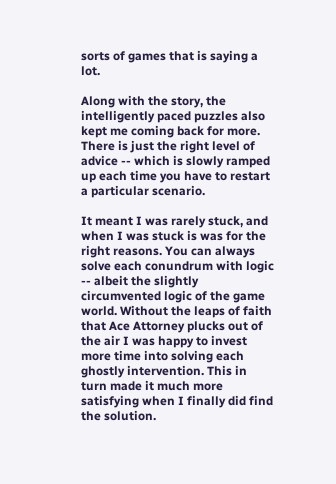sorts of games that is saying a lot.

Along with the story, the intelligently paced puzzles also kept me coming back for more. There is just the right level of advice -- which is slowly ramped up each time you have to restart a particular scenario.

It meant I was rarely stuck, and when I was stuck is was for the right reasons. You can always solve each conundrum with logic -- albeit the slightly circumvented logic of the game world. Without the leaps of faith that Ace Attorney plucks out of the air I was happy to invest more time into solving each ghostly intervention. This in turn made it much more satisfying when I finally did find the solution.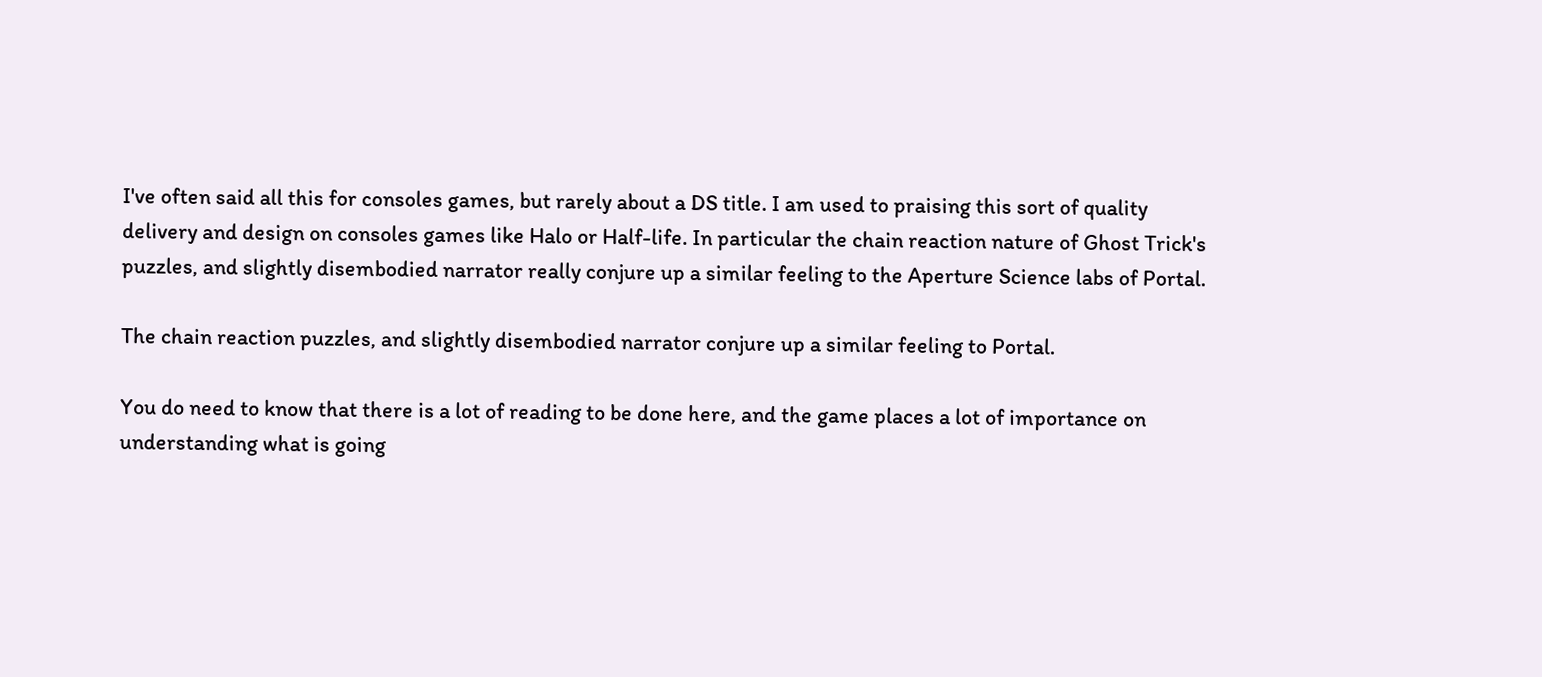I've often said all this for consoles games, but rarely about a DS title. I am used to praising this sort of quality delivery and design on consoles games like Halo or Half-life. In particular the chain reaction nature of Ghost Trick's puzzles, and slightly disembodied narrator really conjure up a similar feeling to the Aperture Science labs of Portal.

The chain reaction puzzles, and slightly disembodied narrator conjure up a similar feeling to Portal.

You do need to know that there is a lot of reading to be done here, and the game places a lot of importance on understanding what is going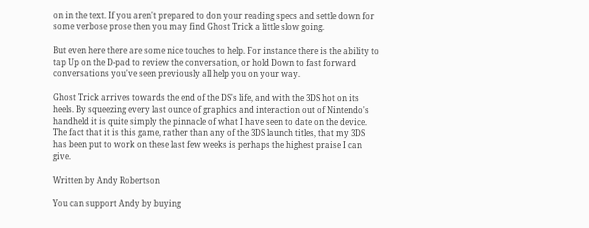on in the text. If you aren't prepared to don your reading specs and settle down for some verbose prose then you may find Ghost Trick a little slow going.

But even here there are some nice touches to help. For instance there is the ability to tap Up on the D-pad to review the conversation, or hold Down to fast forward conversations you've seen previously all help you on your way.

Ghost Trick arrives towards the end of the DS's life, and with the 3DS hot on its heels. By squeezing every last ounce of graphics and interaction out of Nintendo's handheld it is quite simply the pinnacle of what I have seen to date on the device. The fact that it is this game, rather than any of the 3DS launch titles, that my 3DS has been put to work on these last few weeks is perhaps the highest praise I can give.

Written by Andy Robertson

You can support Andy by buying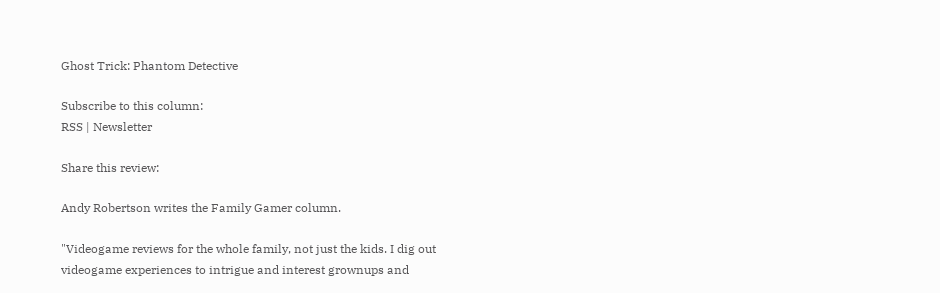Ghost Trick: Phantom Detective

Subscribe to this column:
RSS | Newsletter

Share this review:

Andy Robertson writes the Family Gamer column.

"Videogame reviews for the whole family, not just the kids. I dig out videogame experiences to intrigue and interest grownups and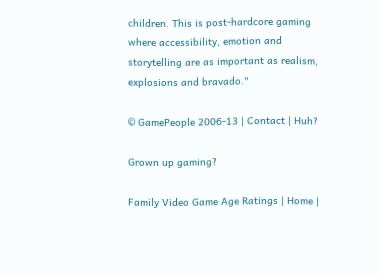children. This is post-hardcore gaming where accessibility, emotion and storytelling are as important as realism, explosions and bravado."

© GamePeople 2006-13 | Contact | Huh?

Grown up gaming?

Family Video Game Age Ratings | Home |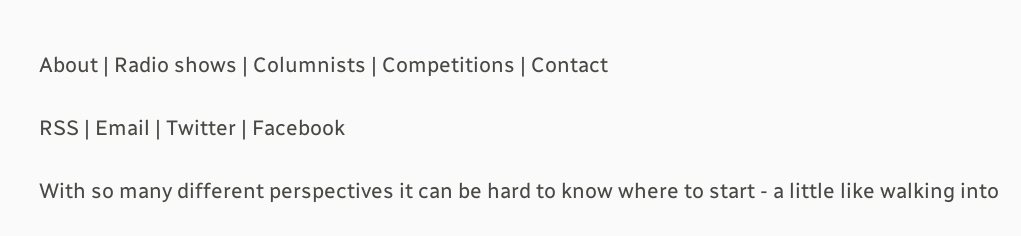About | Radio shows | Columnists | Competitions | Contact

RSS | Email | Twitter | Facebook

With so many different perspectives it can be hard to know where to start - a little like walking into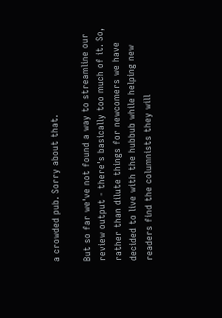a crowded pub. Sorry about that.

But so far we've not found a way to streamline our review output - there's basically too much of it. So, rather than dilute things for newcomers we have decided to live with the hubbub while helping new readers find the columnists they will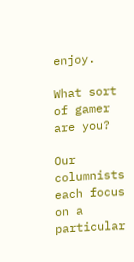enjoy.

What sort of gamer are you?

Our columnists each focus on a particular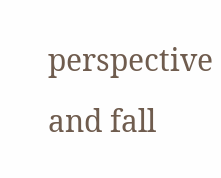perspective and fall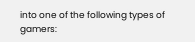into one of the following types of gamers: